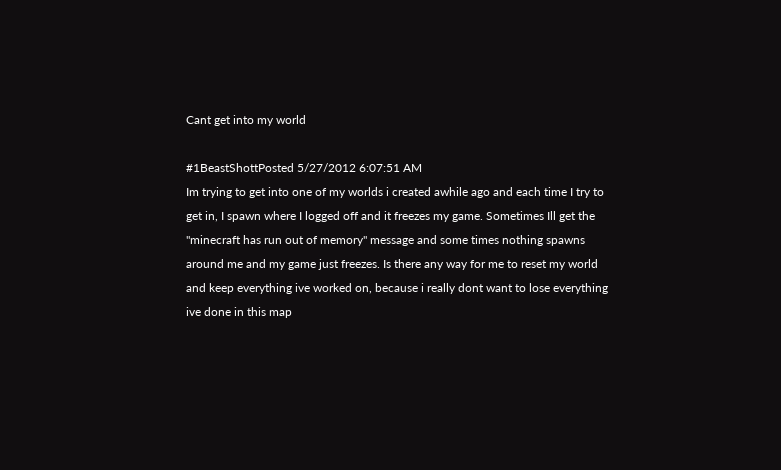Cant get into my world

#1BeastShottPosted 5/27/2012 6:07:51 AM
Im trying to get into one of my worlds i created awhile ago and each time I try to get in, I spawn where I logged off and it freezes my game. Sometimes Ill get the "minecraft has run out of memory" message and some times nothing spawns around me and my game just freezes. Is there any way for me to reset my world and keep everything ive worked on, because i really dont want to lose everything ive done in this map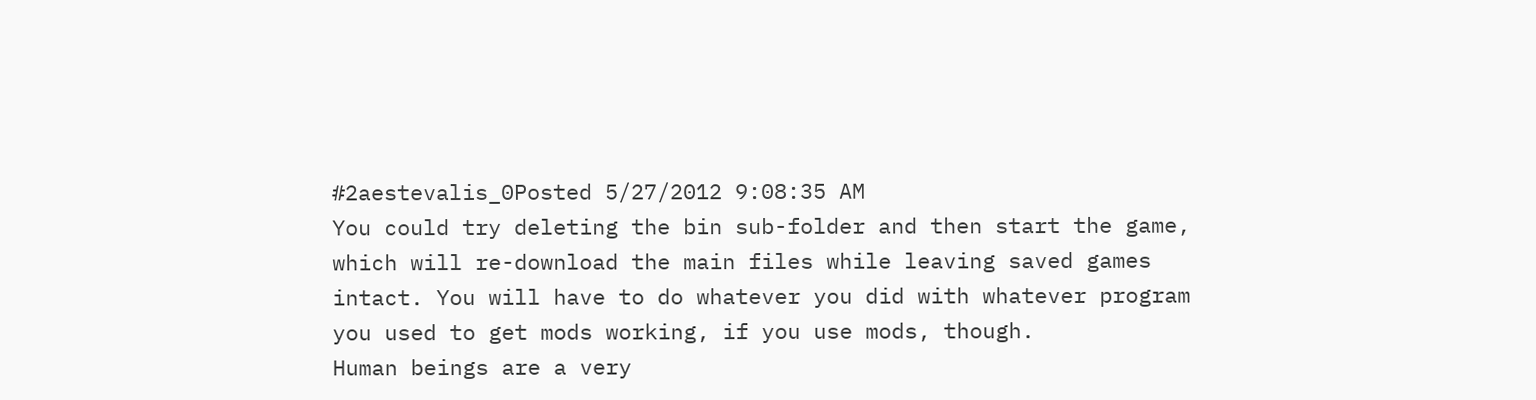#2aestevalis_0Posted 5/27/2012 9:08:35 AM
You could try deleting the bin sub-folder and then start the game, which will re-download the main files while leaving saved games intact. You will have to do whatever you did with whatever program you used to get mods working, if you use mods, though.
Human beings are a very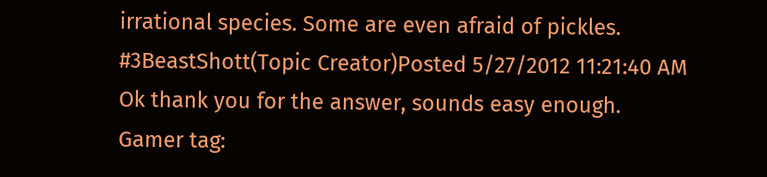irrational species. Some are even afraid of pickles.
#3BeastShott(Topic Creator)Posted 5/27/2012 11:21:40 AM
Ok thank you for the answer, sounds easy enough.
Gamer tag: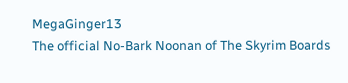MegaGinger13
The official No-Bark Noonan of The Skyrim Boards